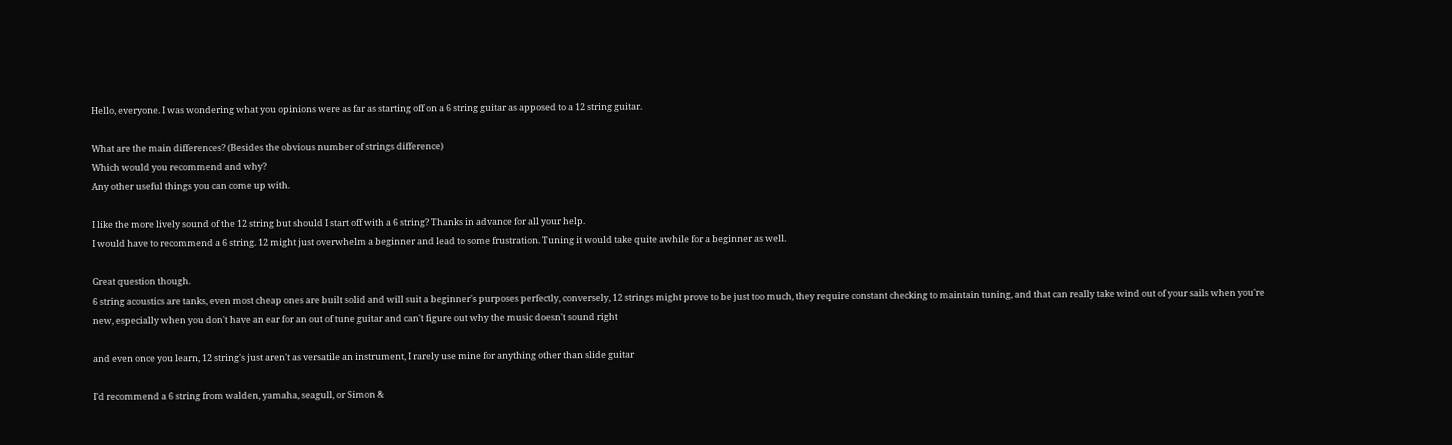Hello, everyone. I was wondering what you opinions were as far as starting off on a 6 string guitar as apposed to a 12 string guitar.

What are the main differences? (Besides the obvious number of strings difference)
Which would you recommend and why?
Any other useful things you can come up with.

I like the more lively sound of the 12 string but should I start off with a 6 string? Thanks in advance for all your help.
I would have to recommend a 6 string. 12 might just overwhelm a beginner and lead to some frustration. Tuning it would take quite awhile for a beginner as well.

Great question though.
6 string acoustics are tanks, even most cheap ones are built solid and will suit a beginner's purposes perfectly, conversely, 12 strings might prove to be just too much, they require constant checking to maintain tuning, and that can really take wind out of your sails when you're new, especially when you don't have an ear for an out of tune guitar and can't figure out why the music doesn't sound right

and even once you learn, 12 string's just aren't as versatile an instrument, I rarely use mine for anything other than slide guitar

I'd recommend a 6 string from walden, yamaha, seagull, or Simon &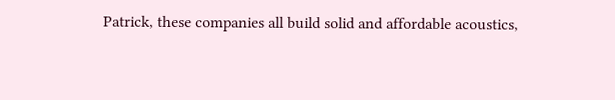Patrick, these companies all build solid and affordable acoustics,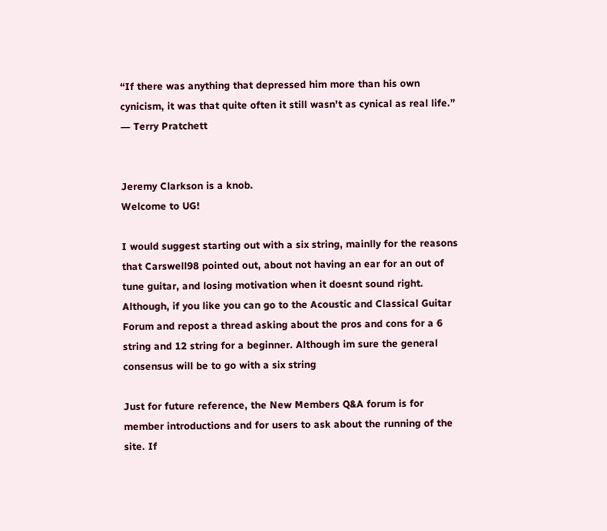“If there was anything that depressed him more than his own cynicism, it was that quite often it still wasn't as cynical as real life.”
― Terry Pratchett


Jeremy Clarkson is a knob.
Welcome to UG!

I would suggest starting out with a six string, mainlly for the reasons that Carswell98 pointed out, about not having an ear for an out of tune guitar, and losing motivation when it doesnt sound right. Although, if you like you can go to the Acoustic and Classical Guitar Forum and repost a thread asking about the pros and cons for a 6 string and 12 string for a beginner. Although im sure the general consensus will be to go with a six string

Just for future reference, the New Members Q&A forum is for member introductions and for users to ask about the running of the site. If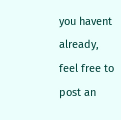you havent already, feel free to post an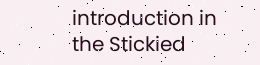introduction in the Stickied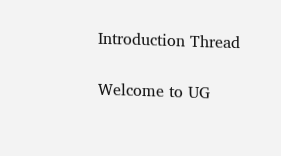Introduction Thread

Welcome to UG